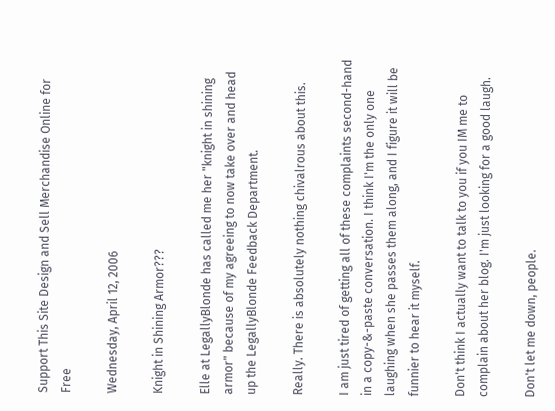Support This Site Design and Sell Merchandise Online for Free

Wednesday, April 12, 2006

Knight in Shining Armor???

Elle at LegallyBlonde has called me her "knight in shining armor" because of my agreeing to now take over and head up the LegallyBlonde Feedback Department.

Really. There is absolutely nothing chivalrous about this.

I am just tired of getting all of these complaints second-hand in a copy-&-paste conversation. I think I'm the only one laughing when she passes them along, and I figure it will be funnier to hear it myself.

Don't think I actually want to talk to you if you IM me to complain about her blog. I'm just looking for a good laugh.

Don't let me down, people.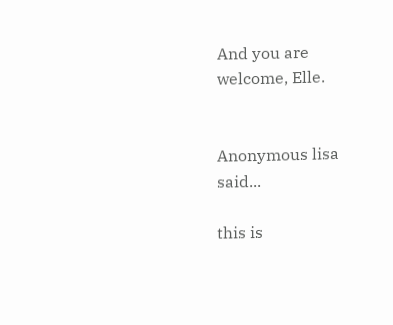And you are welcome, Elle.


Anonymous lisa said...

this is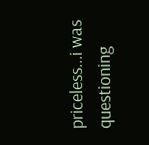priceless...i was questioning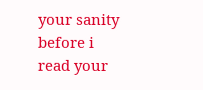your sanity before i read your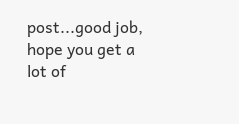post...good job, hope you get a lot of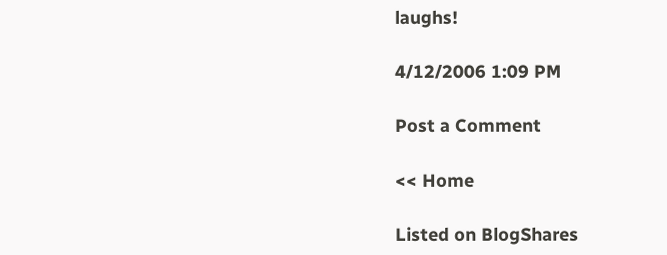laughs!

4/12/2006 1:09 PM

Post a Comment

<< Home

Listed on BlogShares